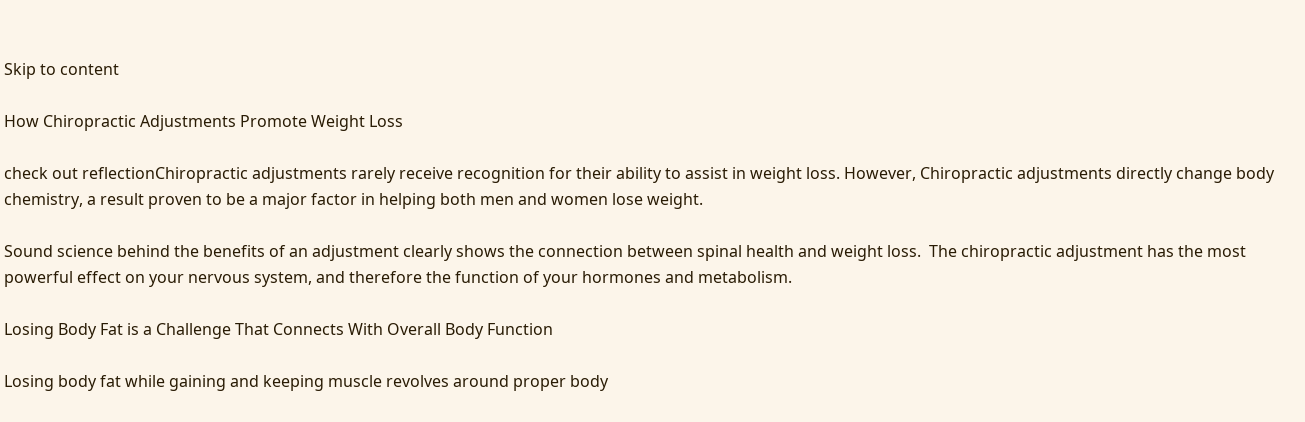Skip to content

How Chiropractic Adjustments Promote Weight Loss

check out reflectionChiropractic adjustments rarely receive recognition for their ability to assist in weight loss. However, Chiropractic adjustments directly change body chemistry, a result proven to be a major factor in helping both men and women lose weight.

Sound science behind the benefits of an adjustment clearly shows the connection between spinal health and weight loss.  The chiropractic adjustment has the most powerful effect on your nervous system, and therefore the function of your hormones and metabolism.

Losing Body Fat is a Challenge That Connects With Overall Body Function

Losing body fat while gaining and keeping muscle revolves around proper body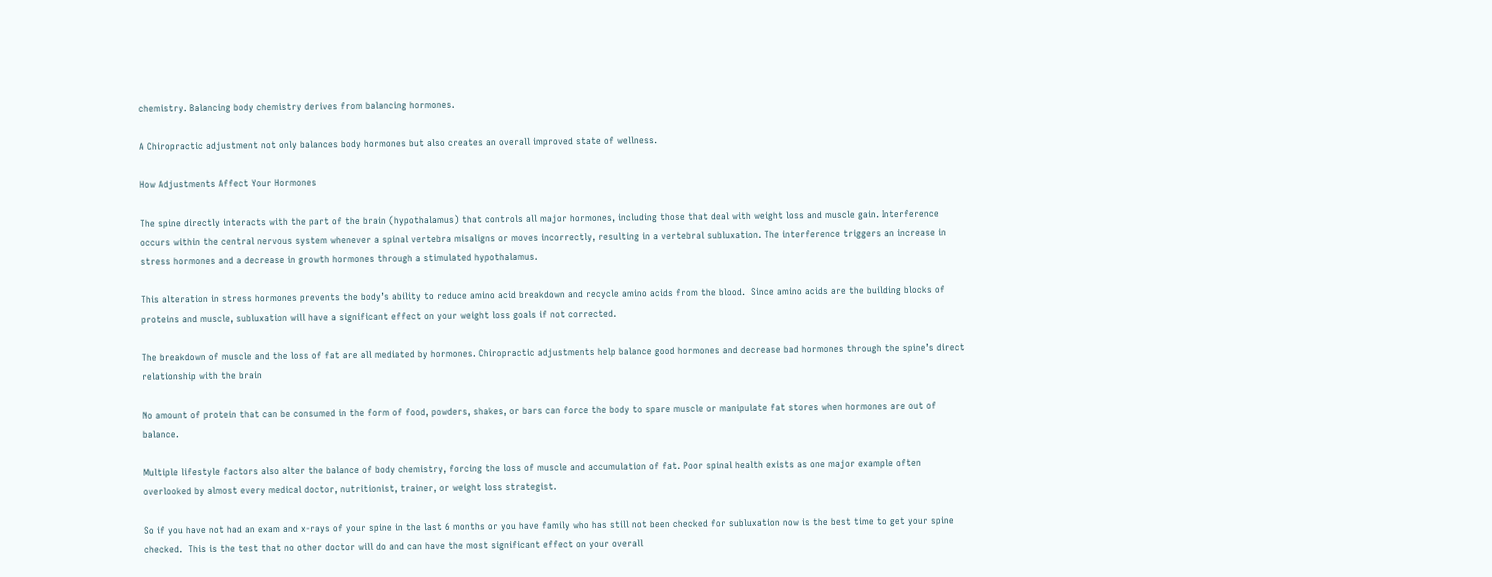chemistry. Balancing body chemistry derives from balancing hormones.

A Chiropractic adjustment not only balances body hormones but also creates an overall improved state of wellness.

How Adjustments Affect Your Hormones

The spine directly interacts with the part of the brain (hypothalamus) that controls all major hormones, including those that deal with weight loss and muscle gain. Interference occurs within the central nervous system whenever a spinal vertebra misaligns or moves incorrectly, resulting in a vertebral subluxation. The interference triggers an increase in stress hormones and a decrease in growth hormones through a stimulated hypothalamus.

This alteration in stress hormones prevents the body’s ability to reduce amino acid breakdown and recycle amino acids from the blood.  Since amino acids are the building blocks of proteins and muscle, subluxation will have a significant effect on your weight loss goals if not corrected.

The breakdown of muscle and the loss of fat are all mediated by hormones. Chiropractic adjustments help balance good hormones and decrease bad hormones through the spine’s direct relationship with the brain

No amount of protein that can be consumed in the form of food, powders, shakes, or bars can force the body to spare muscle or manipulate fat stores when hormones are out of balance.

Multiple lifestyle factors also alter the balance of body chemistry, forcing the loss of muscle and accumulation of fat. Poor spinal health exists as one major example often overlooked by almost every medical doctor, nutritionist, trainer, or weight loss strategist.

So if you have not had an exam and x-rays of your spine in the last 6 months or you have family who has still not been checked for subluxation now is the best time to get your spine checked.  This is the test that no other doctor will do and can have the most significant effect on your overall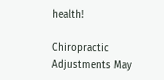health!

Chiropractic Adjustments May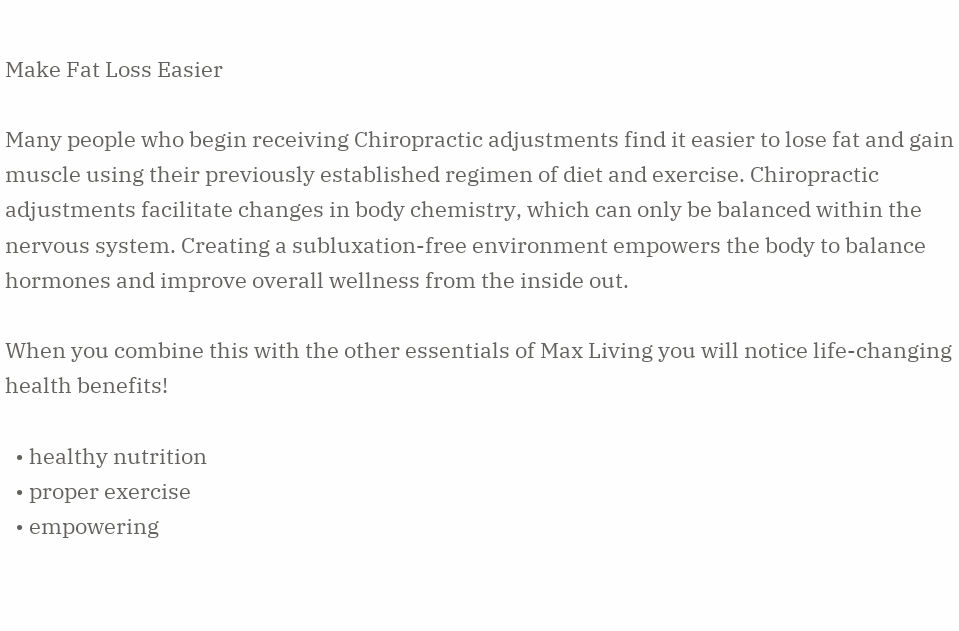Make Fat Loss Easier

Many people who begin receiving Chiropractic adjustments find it easier to lose fat and gain muscle using their previously established regimen of diet and exercise. Chiropractic adjustments facilitate changes in body chemistry, which can only be balanced within the nervous system. Creating a subluxation-free environment empowers the body to balance hormones and improve overall wellness from the inside out.

When you combine this with the other essentials of Max Living you will notice life-changing health benefits!

  • healthy nutrition
  • proper exercise
  • empowering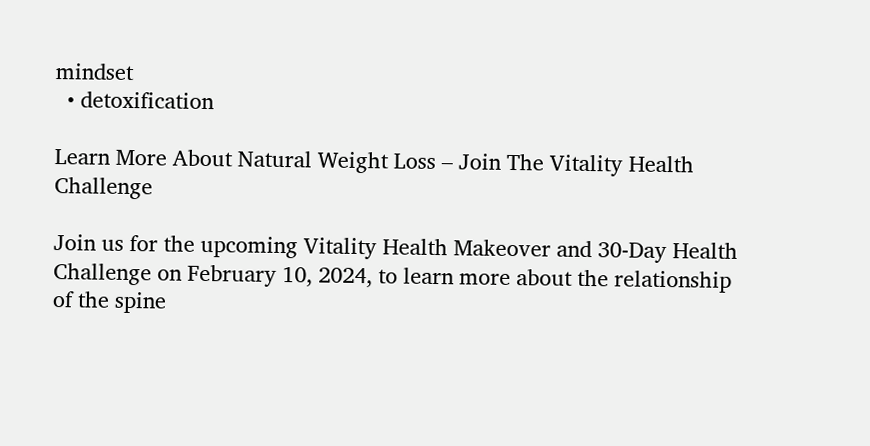mindset
  • detoxification

Learn More About Natural Weight Loss – Join The Vitality Health Challenge

Join us for the upcoming Vitality Health Makeover and 30-Day Health Challenge on February 10, 2024, to learn more about the relationship of the spine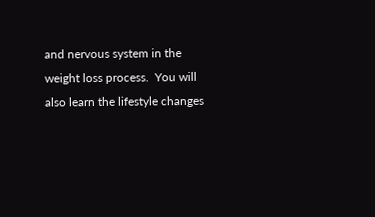and nervous system in the weight loss process.  You will also learn the lifestyle changes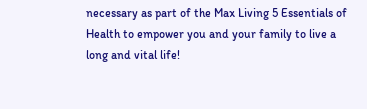necessary as part of the Max Living 5 Essentials of Health to empower you and your family to live a long and vital life!